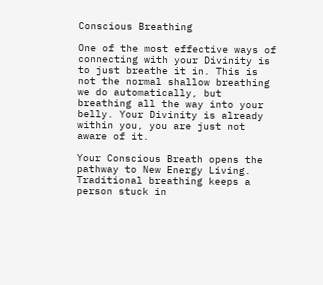Conscious Breathing

One of the most effective ways of connecting with your Divinity is to just breathe it in. This is not the normal shallow breathing we do automatically, but breathing all the way into your belly. Your Divinity is already within you, you are just not aware of it.

Your Conscious Breath opens the pathway to New Energy Living. Traditional breathing keeps a person stuck in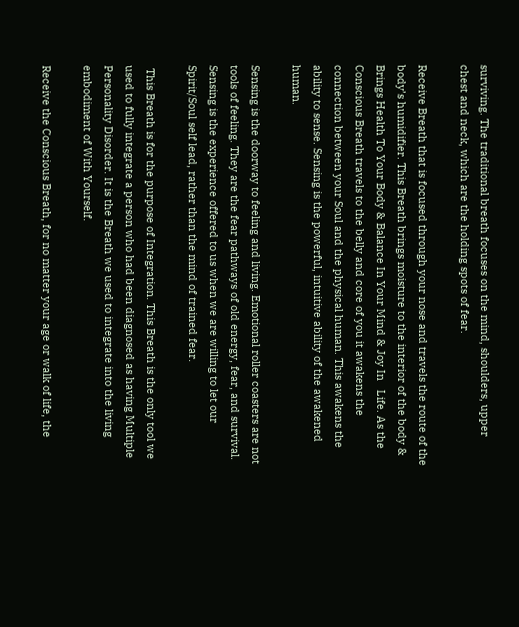surviving. The traditional breath focuses on the mind, shoulders, upper chest and neck, which are the holding spots of fear.

Receive Breath that is focused through your nose and travels the route of the body’s humidifier. This Breath brings moisture to the interior of the body & Brings Health To Your Body & Balance In Your Mind & Joy In   Life. As the Conscious Breath travels to the belly and core of you it awakens the connection between your Soul and the physical human. This awakens the ability to sense. Sensing is the powerful, intuitive ability of the awakened human.

Sensing is the doorway to feeling and living. Emotional roller coasters are not tools of feeling. They are the fear pathways of old energy, fear, and survival. Sensing is the experience offered to us when we are willing to let our Spirit/Soul self lead, rather than the mind of trained fear.

 This Breath is for the purpose of Integration. This Breath is the only tool we used to fully integrate a person who had been diagnosed as having Multiple Personality Disorder. It is the Breath we used to integrate into the living embodiment of With Yourself.

Receive the Conscious Breath, for no matter your age or walk of life, the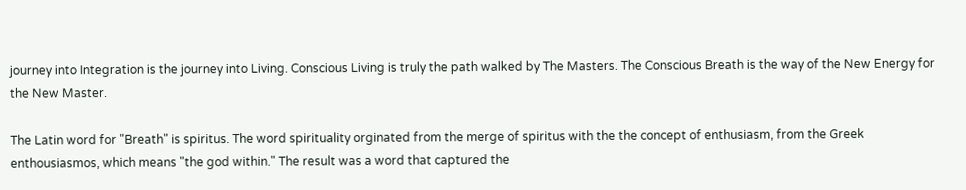journey into Integration is the journey into Living. Conscious Living is truly the path walked by The Masters. The Conscious Breath is the way of the New Energy for the New Master.

The Latin word for "Breath" is spiritus. The word spirituality orginated from the merge of spiritus with the the concept of enthusiasm, from the Greek enthousiasmos, which means "the god within." The result was a word that captured the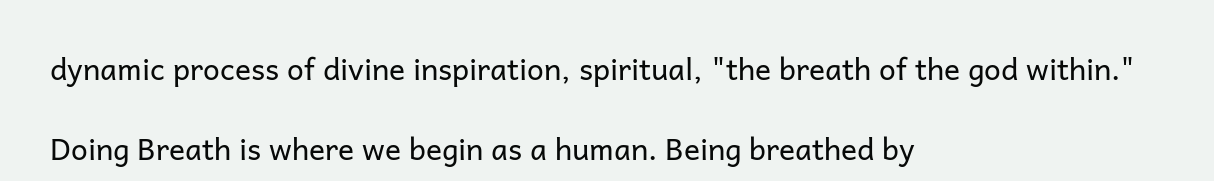dynamic process of divine inspiration, spiritual, "the breath of the god within."

Doing Breath is where we begin as a human. Being breathed by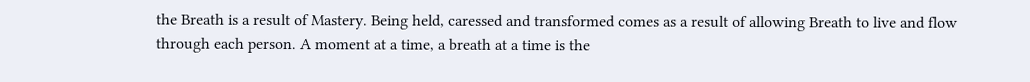the Breath is a result of Mastery. Being held, caressed and transformed comes as a result of allowing Breath to live and flow through each person. A moment at a time, a breath at a time is the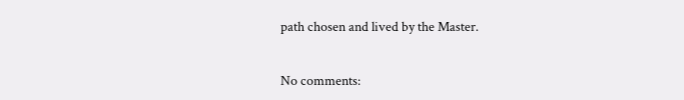path chosen and lived by the Master.


No comments: